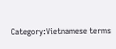Category:Vietnamese terms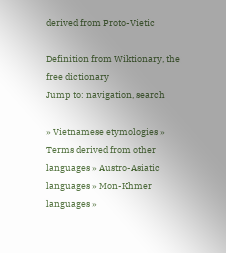derived from Proto-Vietic

Definition from Wiktionary, the free dictionary
Jump to: navigation, search

» Vietnamese etymologies » Terms derived from other languages » Austro-Asiatic languages » Mon-Khmer languages »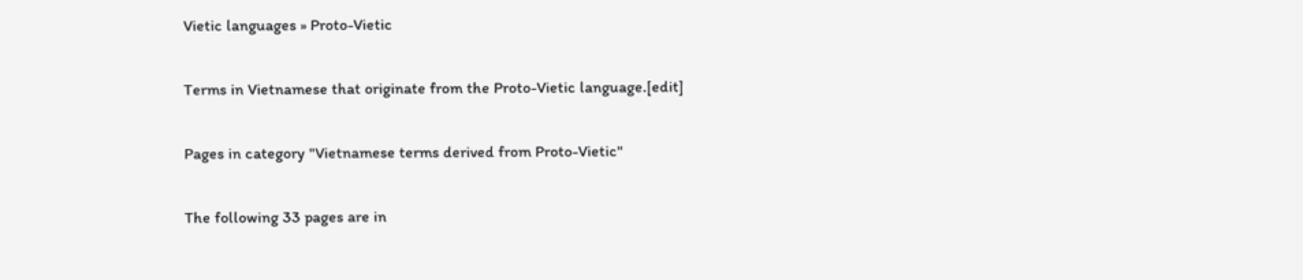Vietic languages » Proto-Vietic

Terms in Vietnamese that originate from the Proto-Vietic language.[edit]

Pages in category "Vietnamese terms derived from Proto-Vietic"

The following 33 pages are in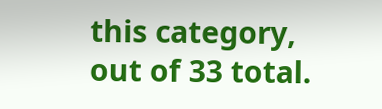this category, out of 33 total.